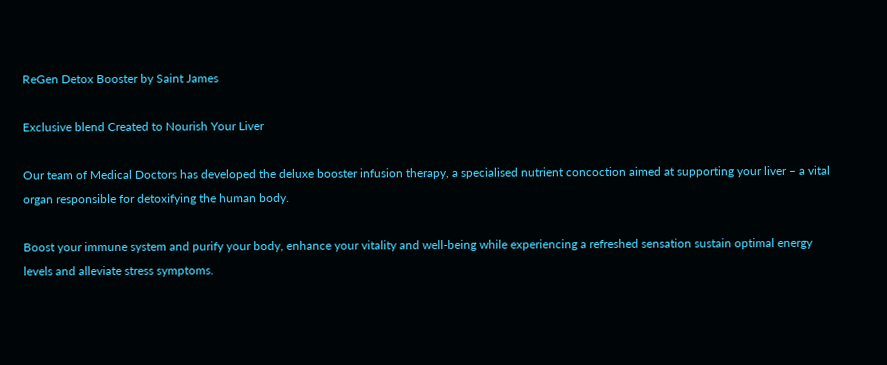ReGen Detox Booster by Saint James

Exclusive blend Created to Nourish Your Liver

Our team of Medical Doctors has developed the deluxe booster infusion therapy, a specialised nutrient concoction aimed at supporting your liver – a vital organ responsible for detoxifying the human body.

Boost your immune system and purify your body, enhance your vitality and well-being while experiencing a refreshed sensation sustain optimal energy levels and alleviate stress symptoms.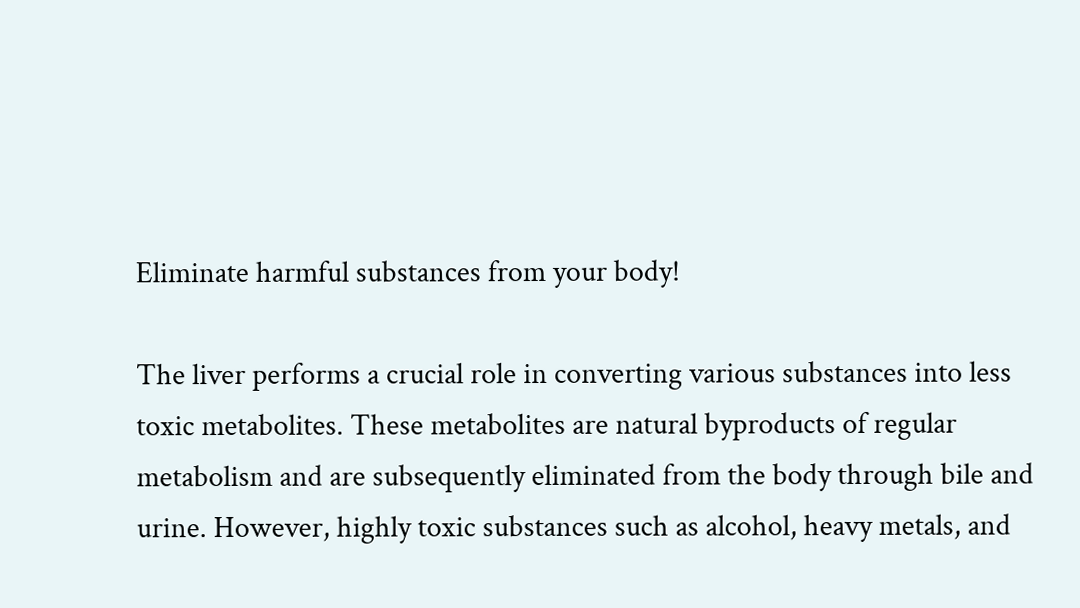Eliminate harmful substances from your body!

The liver performs a crucial role in converting various substances into less toxic metabolites. These metabolites are natural byproducts of regular metabolism and are subsequently eliminated from the body through bile and urine. However, highly toxic substances such as alcohol, heavy metals, and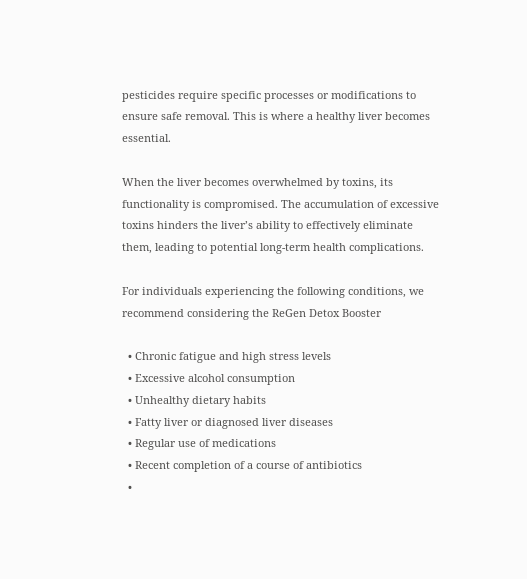pesticides require specific processes or modifications to ensure safe removal. This is where a healthy liver becomes essential.

When the liver becomes overwhelmed by toxins, its functionality is compromised. The accumulation of excessive toxins hinders the liver’s ability to effectively eliminate them, leading to potential long-term health complications.

For individuals experiencing the following conditions, we recommend considering the ReGen Detox Booster

  • Chronic fatigue and high stress levels
  • Excessive alcohol consumption
  • Unhealthy dietary habits
  • Fatty liver or diagnosed liver diseases
  • Regular use of medications
  • Recent completion of a course of antibiotics
  •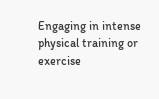Engaging in intense physical training or exercise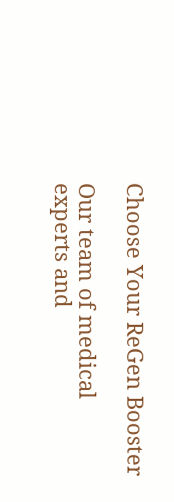Choose Your ReGen Booster

Our team of medical experts and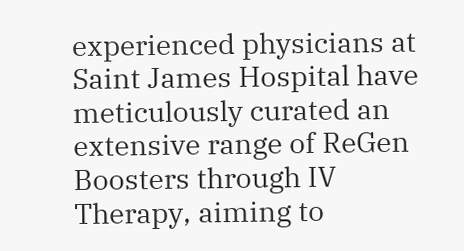experienced physicians at Saint James Hospital have meticulously curated an extensive range of ReGen Boosters through IV Therapy, aiming to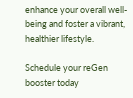enhance your overall well-being and foster a vibrant, healthier lifestyle.

Schedule your reGen booster today